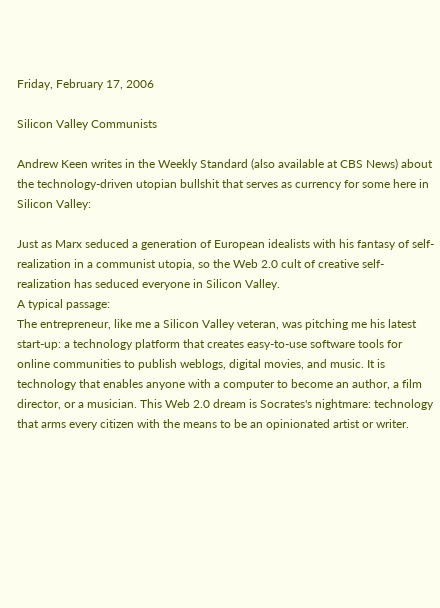Friday, February 17, 2006

Silicon Valley Communists

Andrew Keen writes in the Weekly Standard (also available at CBS News) about the technology-driven utopian bullshit that serves as currency for some here in Silicon Valley:

Just as Marx seduced a generation of European idealists with his fantasy of self-realization in a communist utopia, so the Web 2.0 cult of creative self-realization has seduced everyone in Silicon Valley.
A typical passage:
The entrepreneur, like me a Silicon Valley veteran, was pitching me his latest start-up: a technology platform that creates easy-to-use software tools for online communities to publish weblogs, digital movies, and music. It is technology that enables anyone with a computer to become an author, a film director, or a musician. This Web 2.0 dream is Socrates's nightmare: technology that arms every citizen with the means to be an opinionated artist or writer.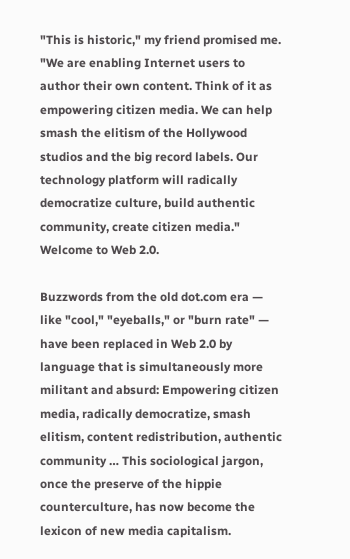"This is historic," my friend promised me. "We are enabling Internet users to author their own content. Think of it as empowering citizen media. We can help smash the elitism of the Hollywood studios and the big record labels. Our technology platform will radically democratize culture, build authentic community, create citizen media." Welcome to Web 2.0.

Buzzwords from the old dot.com era — like "cool," "eyeballs," or "burn rate" — have been replaced in Web 2.0 by language that is simultaneously more militant and absurd: Empowering citizen media, radically democratize, smash elitism, content redistribution, authentic community … This sociological jargon, once the preserve of the hippie counterculture, has now become the lexicon of new media capitalism.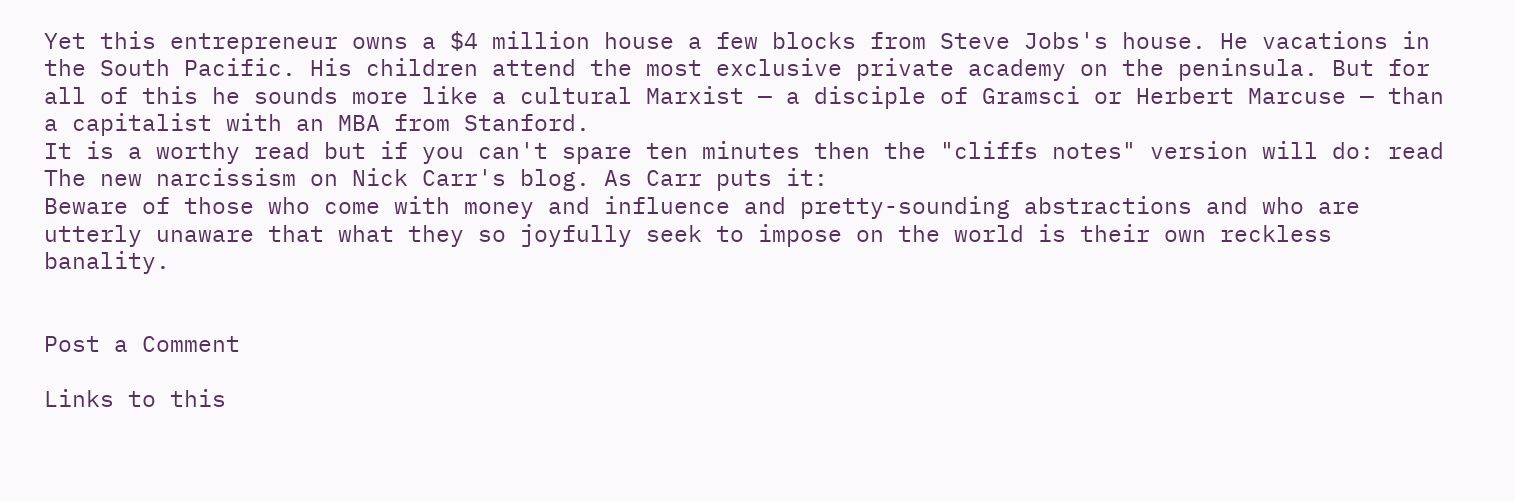Yet this entrepreneur owns a $4 million house a few blocks from Steve Jobs's house. He vacations in the South Pacific. His children attend the most exclusive private academy on the peninsula. But for all of this he sounds more like a cultural Marxist — a disciple of Gramsci or Herbert Marcuse — than a capitalist with an MBA from Stanford.
It is a worthy read but if you can't spare ten minutes then the "cliffs notes" version will do: read The new narcissism on Nick Carr's blog. As Carr puts it:
Beware of those who come with money and influence and pretty-sounding abstractions and who are utterly unaware that what they so joyfully seek to impose on the world is their own reckless banality.


Post a Comment

Links to this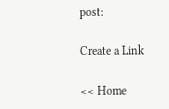post:

Create a Link

<< Home